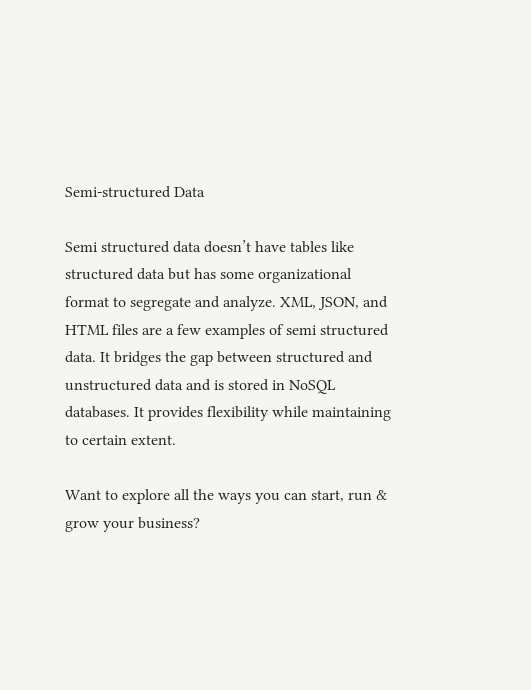Semi-structured Data

Semi structured data doesn’t have tables like structured data but has some organizational format to segregate and analyze. XML, JSON, and HTML files are a few examples of semi structured data. It bridges the gap between structured and unstructured data and is stored in NoSQL databases. It provides flexibility while maintaining to certain extent.

Want to explore all the ways you can start, run & grow your business?